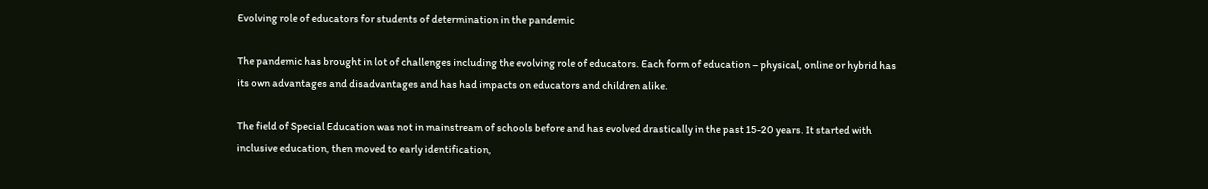Evolving role of educators for students of determination in the pandemic

The pandemic has brought in lot of challenges including the evolving role of educators. Each form of education – physical, online or hybrid has its own advantages and disadvantages and has had impacts on educators and children alike.

The field of Special Education was not in mainstream of schools before and has evolved drastically in the past 15-20 years. It started with inclusive education, then moved to early identification,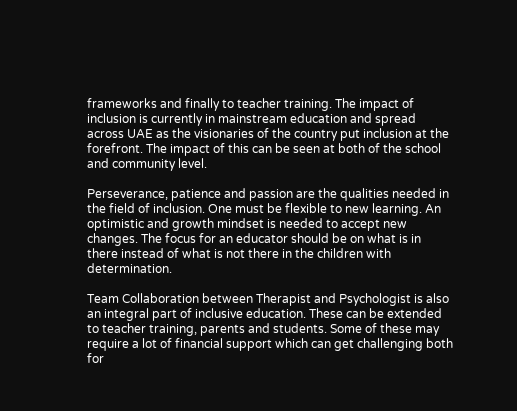frameworks and finally to teacher training. The impact of inclusion is currently in mainstream education and spread across UAE as the visionaries of the country put inclusion at the forefront. The impact of this can be seen at both of the school and community level.

Perseverance, patience and passion are the qualities needed in the field of inclusion. One must be flexible to new learning. An optimistic and growth mindset is needed to accept new changes. The focus for an educator should be on what is in there instead of what is not there in the children with determination.

Team Collaboration between Therapist and Psychologist is also an integral part of inclusive education. These can be extended to teacher training, parents and students. Some of these may require a lot of financial support which can get challenging both for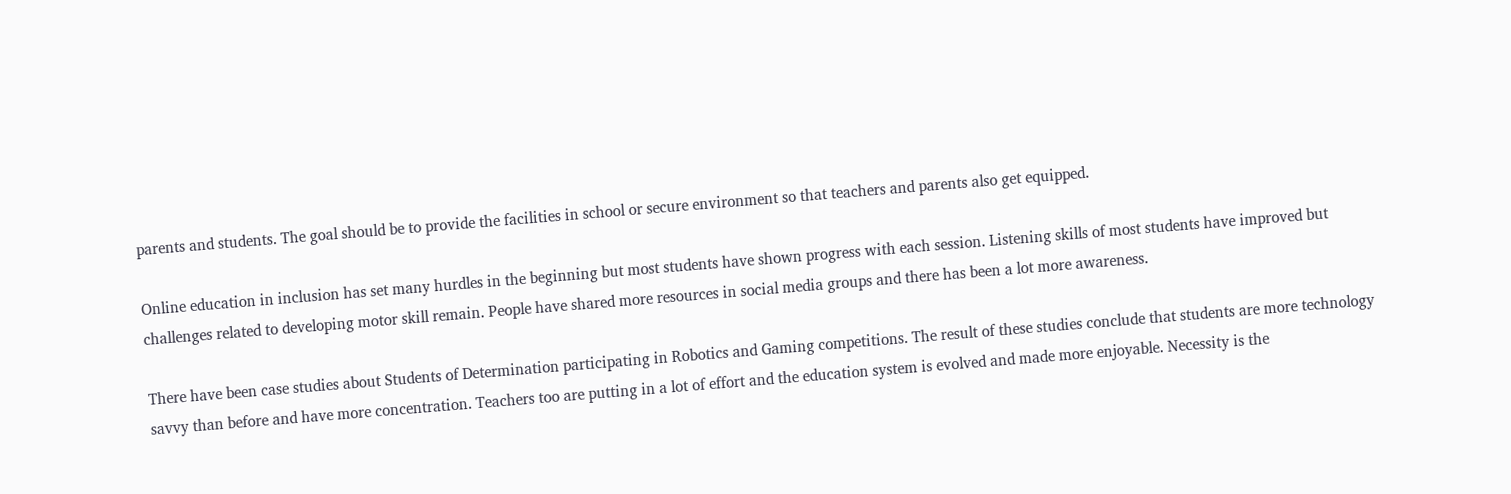parents and students. The goal should be to provide the facilities in school or secure environment so that teachers and parents also get equipped.

Online education in inclusion has set many hurdles in the beginning but most students have shown progress with each session. Listening skills of most students have improved but challenges related to developing motor skill remain. People have shared more resources in social media groups and there has been a lot more awareness.

There have been case studies about Students of Determination participating in Robotics and Gaming competitions. The result of these studies conclude that students are more technology savvy than before and have more concentration. Teachers too are putting in a lot of effort and the education system is evolved and made more enjoyable. Necessity is the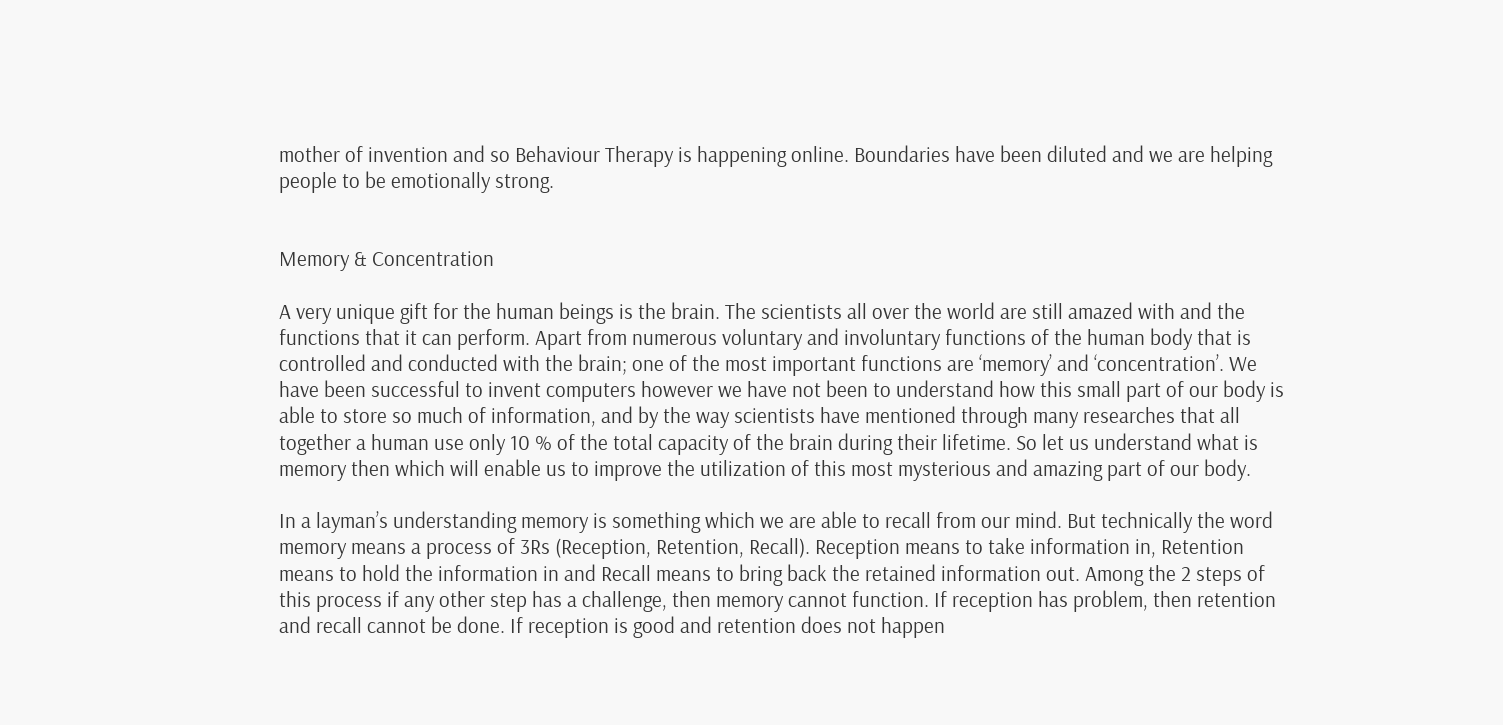mother of invention and so Behaviour Therapy is happening online. Boundaries have been diluted and we are helping people to be emotionally strong.


Memory & Concentration

A very unique gift for the human beings is the brain. The scientists all over the world are still amazed with and the functions that it can perform. Apart from numerous voluntary and involuntary functions of the human body that is controlled and conducted with the brain; one of the most important functions are ‘memory’ and ‘concentration’. We have been successful to invent computers however we have not been to understand how this small part of our body is able to store so much of information, and by the way scientists have mentioned through many researches that all together a human use only 10 % of the total capacity of the brain during their lifetime. So let us understand what is memory then which will enable us to improve the utilization of this most mysterious and amazing part of our body.

In a layman’s understanding memory is something which we are able to recall from our mind. But technically the word memory means a process of 3Rs (Reception, Retention, Recall). Reception means to take information in, Retention means to hold the information in and Recall means to bring back the retained information out. Among the 2 steps of this process if any other step has a challenge, then memory cannot function. If reception has problem, then retention and recall cannot be done. If reception is good and retention does not happen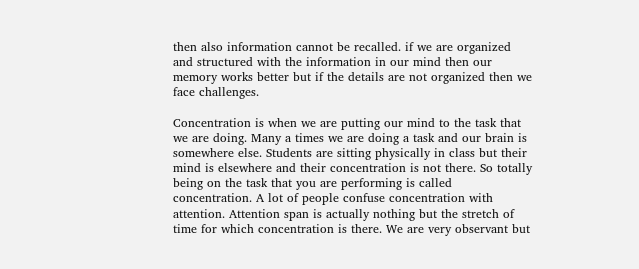then also information cannot be recalled. if we are organized and structured with the information in our mind then our memory works better but if the details are not organized then we face challenges.

Concentration is when we are putting our mind to the task that we are doing. Many a times we are doing a task and our brain is somewhere else. Students are sitting physically in class but their mind is elsewhere and their concentration is not there. So totally being on the task that you are performing is called concentration. A lot of people confuse concentration with attention. Attention span is actually nothing but the stretch of time for which concentration is there. We are very observant but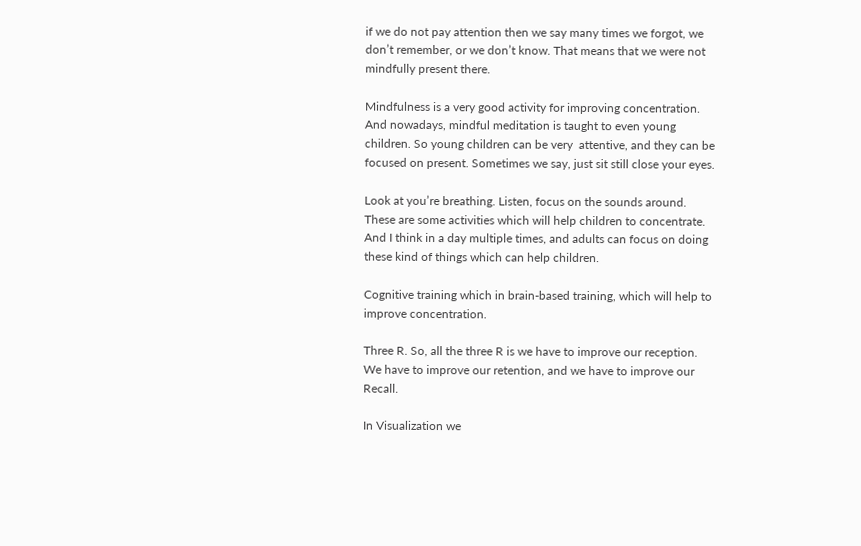if we do not pay attention then we say many times we forgot, we don’t remember, or we don’t know. That means that we were not mindfully present there.

Mindfulness is a very good activity for improving concentration. And nowadays, mindful meditation is taught to even young children. So young children can be very  attentive, and they can be focused on present. Sometimes we say, just sit still close your eyes.

Look at you’re breathing. Listen, focus on the sounds around. These are some activities which will help children to concentrate. And I think in a day multiple times, and adults can focus on doing these kind of things which can help children.

Cognitive training which in brain-based training, which will help to improve concentration.

Three R. So, all the three R is we have to improve our reception. We have to improve our retention, and we have to improve our Recall.

In Visualization we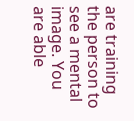are training the person to see a mental image. You are able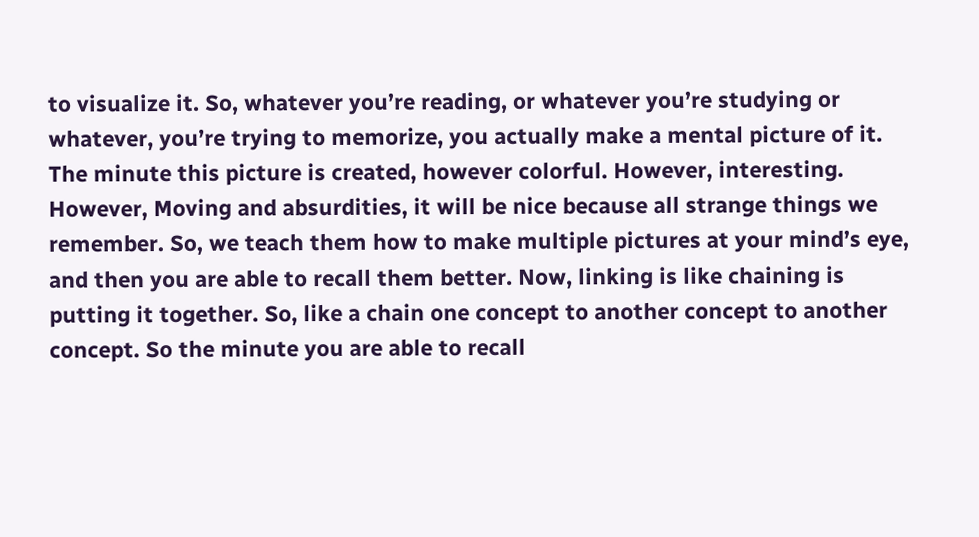to visualize it. So, whatever you’re reading, or whatever you’re studying or whatever, you’re trying to memorize, you actually make a mental picture of it. The minute this picture is created, however colorful. However, interesting. However, Moving and absurdities, it will be nice because all strange things we remember. So, we teach them how to make multiple pictures at your mind’s eye, and then you are able to recall them better. Now, linking is like chaining is putting it together. So, like a chain one concept to another concept to another concept. So the minute you are able to recall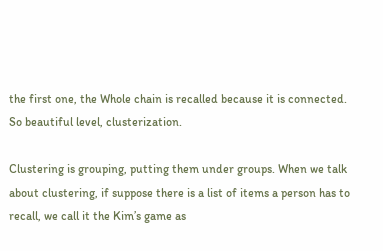the first one, the Whole chain is recalled because it is connected. So beautiful level, clusterization.

Clustering is grouping, putting them under groups. When we talk about clustering, if suppose there is a list of items a person has to recall, we call it the Kim’s game as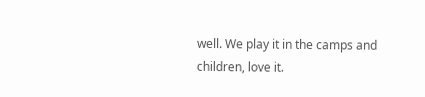well. We play it in the camps and children, love it.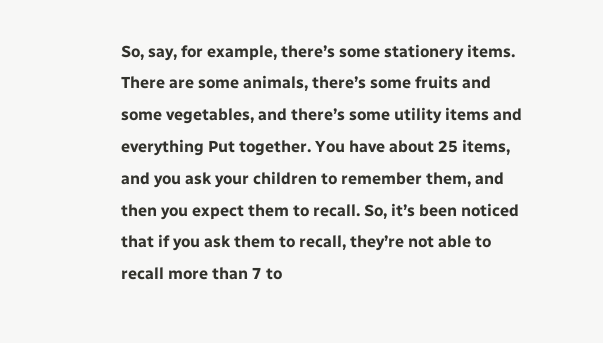So, say, for example, there’s some stationery items. There are some animals, there’s some fruits and some vegetables, and there’s some utility items and everything Put together. You have about 25 items, and you ask your children to remember them, and then you expect them to recall. So, it’s been noticed that if you ask them to recall, they’re not able to recall more than 7 to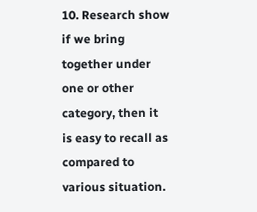10. Research show if we bring together under one or other category, then it is easy to recall as compared to various situation.